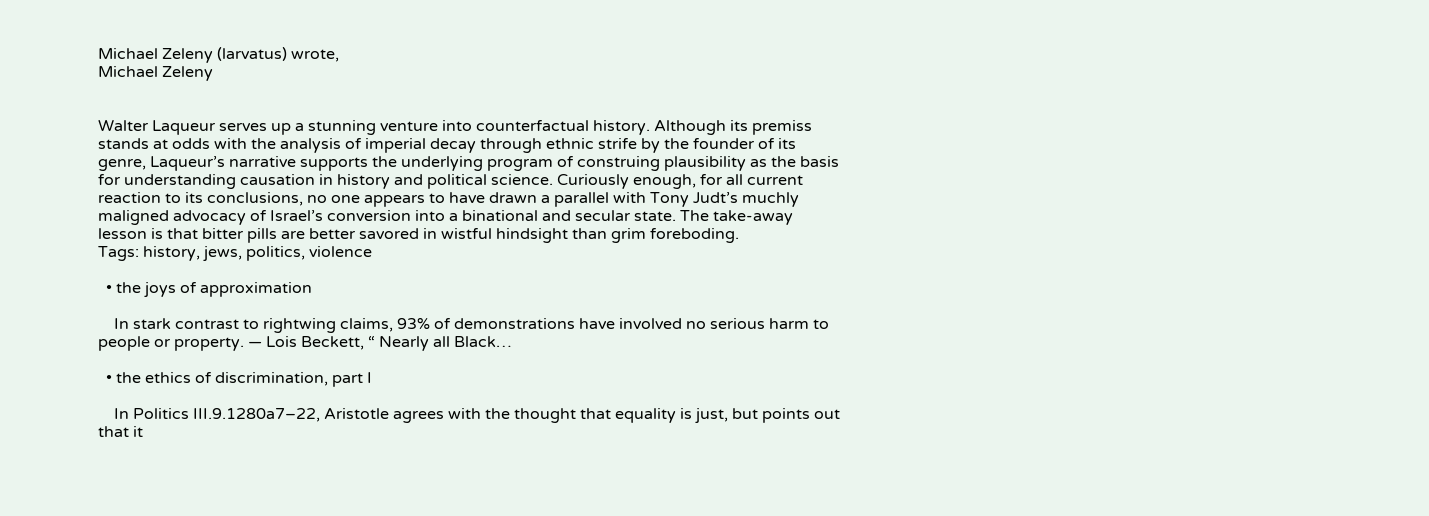Michael Zeleny (larvatus) wrote,
Michael Zeleny


Walter Laqueur serves up a stunning venture into counterfactual history. Although its premiss stands at odds with the analysis of imperial decay through ethnic strife by the founder of its genre, Laqueur’s narrative supports the underlying program of construing plausibility as the basis for understanding causation in history and political science. Curiously enough, for all current reaction to its conclusions, no one appears to have drawn a parallel with Tony Judt’s muchly maligned advocacy of Israel’s conversion into a binational and secular state. The take-away lesson is that bitter pills are better savored in wistful hindsight than grim foreboding.
Tags: history, jews, politics, violence

  • the joys of approximation

    In stark contrast to rightwing claims, 93% of demonstrations have involved no serious harm to people or property. — Lois Beckett, “ Nearly all Black…

  • the ethics of discrimination, part I

    In Politics III.9.1280a7–22, Aristotle agrees with the thought that equality is just, but points out that it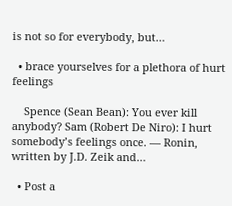is not so for everybody, but…

  • brace yourselves for a plethora of hurt feelings

    Spence (Sean Bean): You ever kill anybody? Sam (Robert De Niro): I hurt somebody’s feelings once. — Ronin, written by J.D. Zeik and…

  • Post a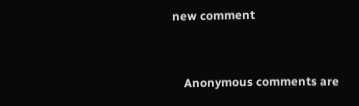new comment


    Anonymous comments are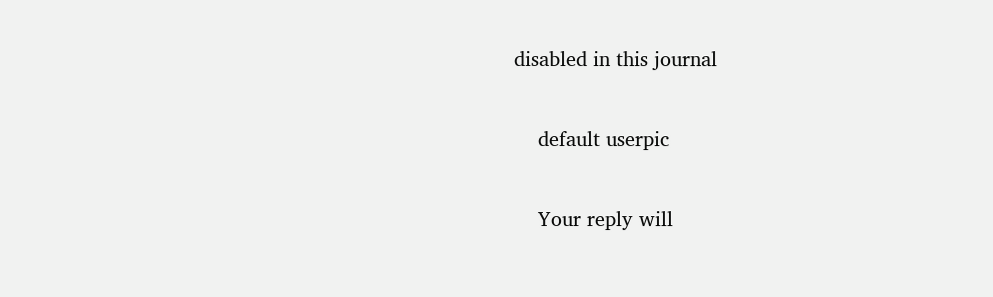disabled in this journal

    default userpic

    Your reply will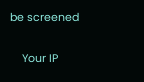be screened

    Your IP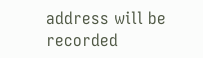address will be recorded